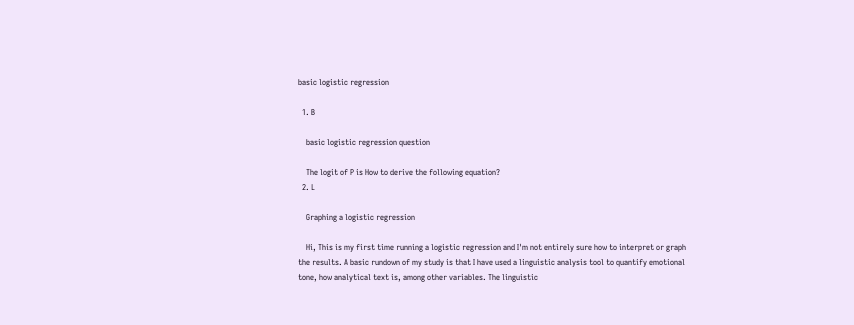basic logistic regression

  1. B

    basic logistic regression question

    The logit of P is How to derive the following equation?
  2. L

    Graphing a logistic regression

    Hi, This is my first time running a logistic regression and I'm not entirely sure how to interpret or graph the results. A basic rundown of my study is that I have used a linguistic analysis tool to quantify emotional tone, how analytical text is, among other variables. The linguistic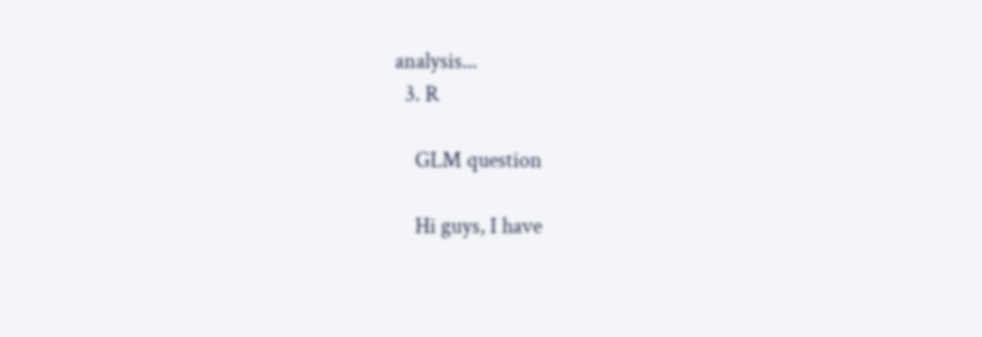analysis...
  3. R

    GLM question

    Hi guys, I have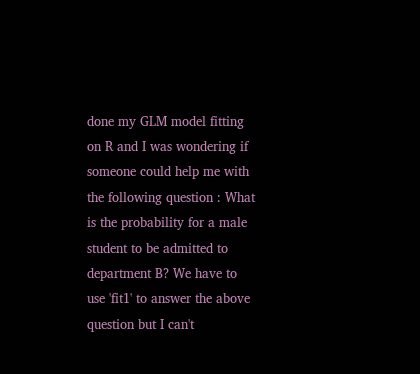done my GLM model fitting on R and I was wondering if someone could help me with the following question : What is the probability for a male student to be admitted to department B? We have to use 'fit1' to answer the above question but I can't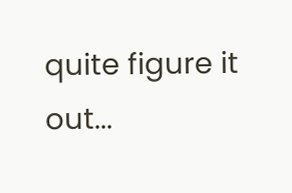quite figure it out...